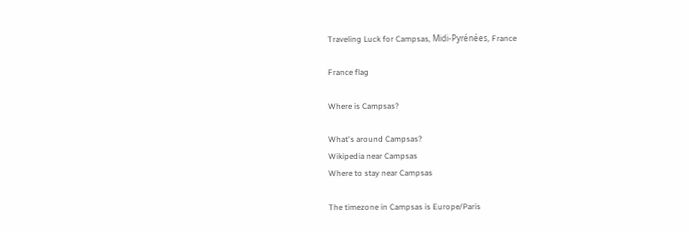Traveling Luck for Campsas, Midi-Pyrénées, France

France flag

Where is Campsas?

What's around Campsas?
Wikipedia near Campsas
Where to stay near Campsas

The timezone in Campsas is Europe/Paris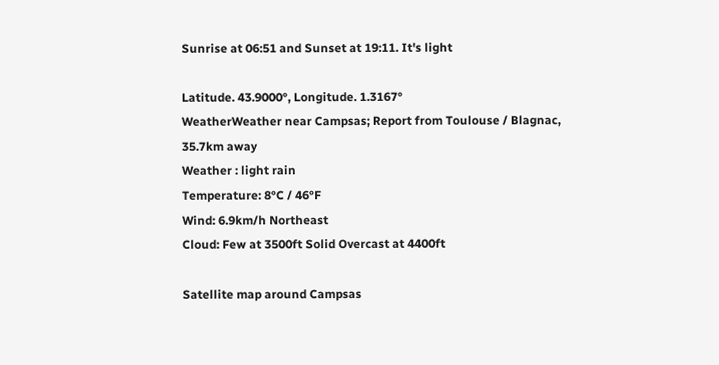Sunrise at 06:51 and Sunset at 19:11. It's light

Latitude. 43.9000°, Longitude. 1.3167°
WeatherWeather near Campsas; Report from Toulouse / Blagnac, 35.7km away
Weather : light rain
Temperature: 8°C / 46°F
Wind: 6.9km/h Northeast
Cloud: Few at 3500ft Solid Overcast at 4400ft

Satellite map around Campsas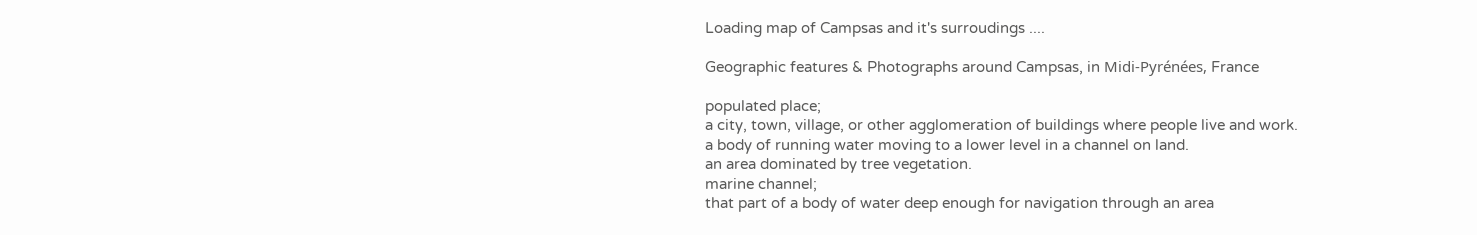Loading map of Campsas and it's surroudings ....

Geographic features & Photographs around Campsas, in Midi-Pyrénées, France

populated place;
a city, town, village, or other agglomeration of buildings where people live and work.
a body of running water moving to a lower level in a channel on land.
an area dominated by tree vegetation.
marine channel;
that part of a body of water deep enough for navigation through an area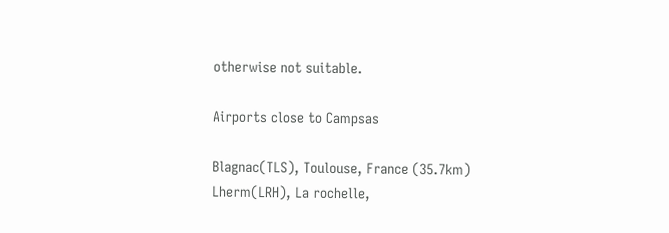otherwise not suitable.

Airports close to Campsas

Blagnac(TLS), Toulouse, France (35.7km)
Lherm(LRH), La rochelle,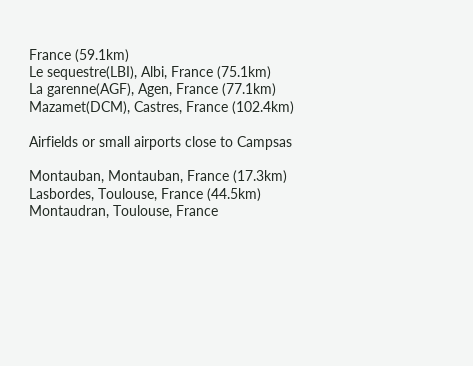France (59.1km)
Le sequestre(LBI), Albi, France (75.1km)
La garenne(AGF), Agen, France (77.1km)
Mazamet(DCM), Castres, France (102.4km)

Airfields or small airports close to Campsas

Montauban, Montauban, France (17.3km)
Lasbordes, Toulouse, France (44.5km)
Montaudran, Toulouse, France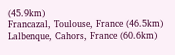(45.9km)
Francazal, Toulouse, France (46.5km)
Lalbenque, Cahors, France (60.6km)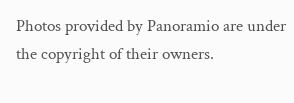Photos provided by Panoramio are under the copyright of their owners.